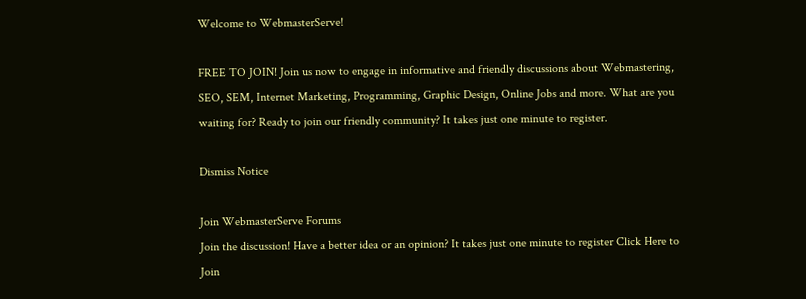Welcome to WebmasterServe!

FREE TO JOIN! Join us now to engage in informative and friendly discussions about Webmastering, SEO, SEM, Internet Marketing, Programming, Graphic Design, Online Jobs and more. What are you waiting for? Ready to join our friendly community? It takes just one minute to register.

Dismiss Notice

Join WebmasterServe Forums
Join the discussion! Have a better idea or an opinion? It takes just one minute to register Click Here to Join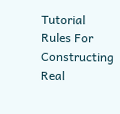Tutorial Rules For Constructing Real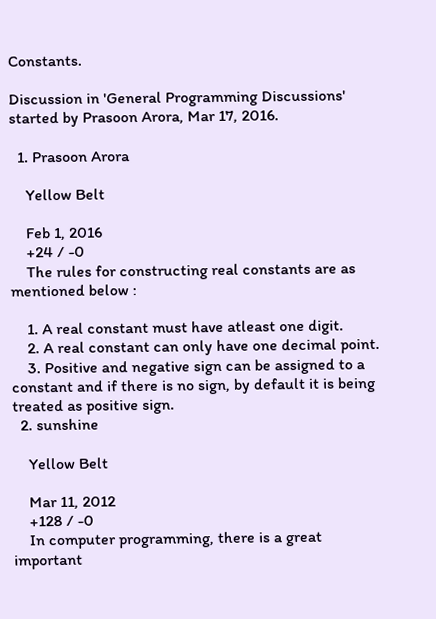Constants.

Discussion in 'General Programming Discussions' started by Prasoon Arora, Mar 17, 2016.

  1. Prasoon Arora

    Yellow Belt

    Feb 1, 2016
    +24 / -0
    The rules for constructing real constants are as mentioned below :

    1. A real constant must have atleast one digit.
    2. A real constant can only have one decimal point.
    3. Positive and negative sign can be assigned to a constant and if there is no sign, by default it is being treated as positive sign.
  2. sunshine

    Yellow Belt

    Mar 11, 2012
    +128 / -0
    In computer programming, there is a great important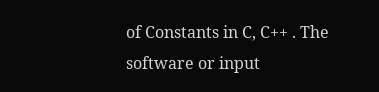of Constants in C, C++ . The software or input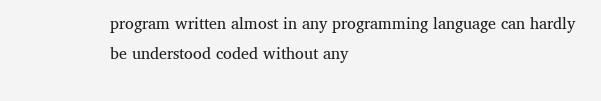program written almost in any programming language can hardly be understood coded without any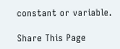constant or variable.

Share This Page